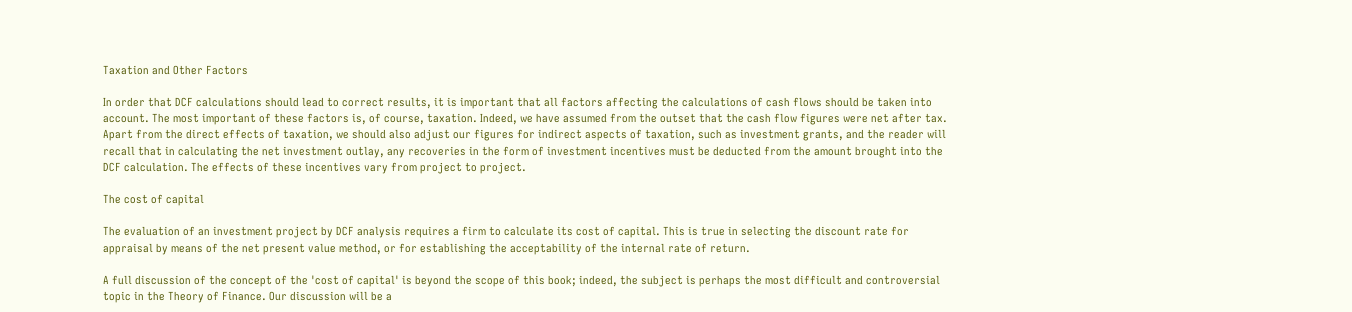Taxation and Other Factors

In order that DCF calculations should lead to correct results, it is important that all factors affecting the calculations of cash flows should be taken into account. The most important of these factors is, of course, taxation. Indeed, we have assumed from the outset that the cash flow figures were net after tax. Apart from the direct effects of taxation, we should also adjust our figures for indirect aspects of taxation, such as investment grants, and the reader will recall that in calculating the net investment outlay, any recoveries in the form of investment incentives must be deducted from the amount brought into the DCF calculation. The effects of these incentives vary from project to project.

The cost of capital

The evaluation of an investment project by DCF analysis requires a firm to calculate its cost of capital. This is true in selecting the discount rate for appraisal by means of the net present value method, or for establishing the acceptability of the internal rate of return.

A full discussion of the concept of the 'cost of capital' is beyond the scope of this book; indeed, the subject is perhaps the most difficult and controversial topic in the Theory of Finance. Our discussion will be a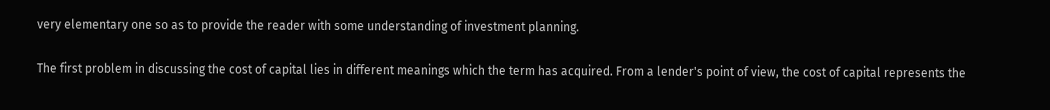very elementary one so as to provide the reader with some understanding of investment planning.

The first problem in discussing the cost of capital lies in different meanings which the term has acquired. From a lender's point of view, the cost of capital represents the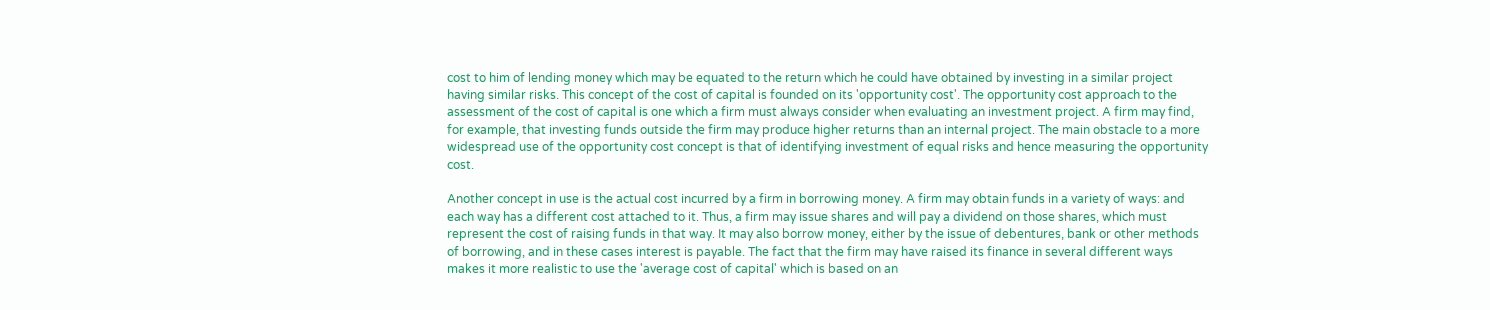cost to him of lending money which may be equated to the return which he could have obtained by investing in a similar project having similar risks. This concept of the cost of capital is founded on its 'opportunity cost'. The opportunity cost approach to the assessment of the cost of capital is one which a firm must always consider when evaluating an investment project. A firm may find, for example, that investing funds outside the firm may produce higher returns than an internal project. The main obstacle to a more widespread use of the opportunity cost concept is that of identifying investment of equal risks and hence measuring the opportunity cost.

Another concept in use is the actual cost incurred by a firm in borrowing money. A firm may obtain funds in a variety of ways: and each way has a different cost attached to it. Thus, a firm may issue shares and will pay a dividend on those shares, which must represent the cost of raising funds in that way. It may also borrow money, either by the issue of debentures, bank or other methods of borrowing, and in these cases interest is payable. The fact that the firm may have raised its finance in several different ways makes it more realistic to use the 'average cost of capital' which is based on an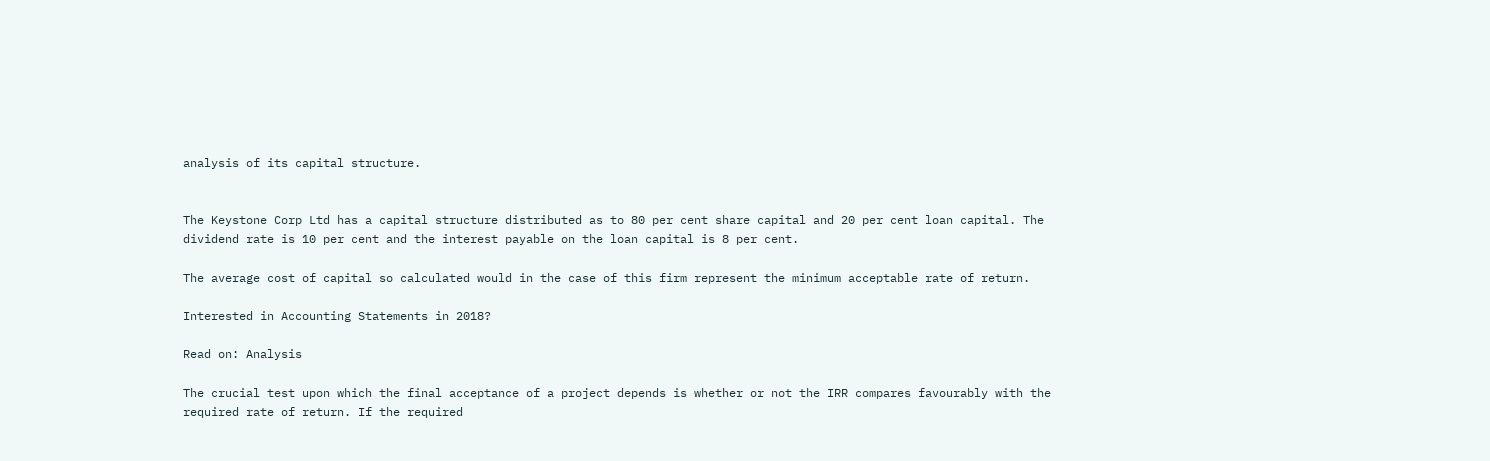analysis of its capital structure.


The Keystone Corp Ltd has a capital structure distributed as to 80 per cent share capital and 20 per cent loan capital. The dividend rate is 10 per cent and the interest payable on the loan capital is 8 per cent.

The average cost of capital so calculated would in the case of this firm represent the minimum acceptable rate of return.

Interested in Accounting Statements in 2018?

Read on: Analysis

The crucial test upon which the final acceptance of a project depends is whether or not the IRR compares favourably with the required rate of return. If the required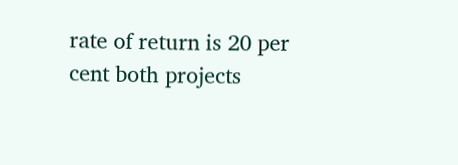rate of return is 20 per cent both projects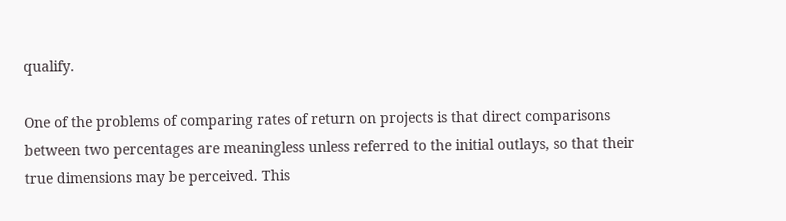qualify.

One of the problems of comparing rates of return on projects is that direct comparisons between two percentages are meaningless unless referred to the initial outlays, so that their true dimensions may be perceived. This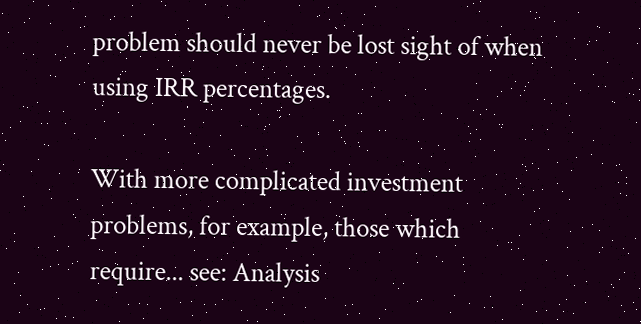problem should never be lost sight of when using IRR percentages.

With more complicated investment problems, for example, those which require... see: Analysis